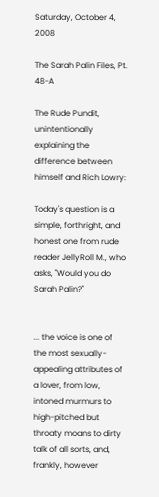Saturday, October 4, 2008

The Sarah Palin Files, Pt. 48-A

The Rude Pundit, unintentionally explaining the difference between himself and Rich Lowry:

Today's question is a simple, forthright, and honest one from rude reader JellyRoll M., who asks, "Would you do Sarah Palin?"


... the voice is one of the most sexually-appealing attributes of a lover, from low, intoned murmurs to high-pitched but throaty moans to dirty talk of all sorts, and, frankly, however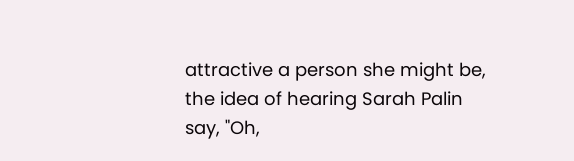attractive a person she might be, the idea of hearing Sarah Palin say, "Oh,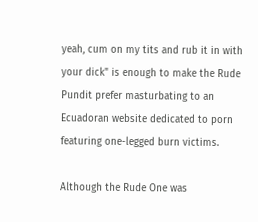yeah, cum on my tits and rub it in with your dick" is enough to make the Rude Pundit prefer masturbating to an Ecuadoran website dedicated to porn featuring one-legged burn victims.

Although the Rude One was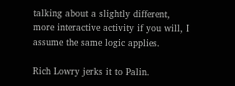talking about a slightly different, more interactive activity if you will, I assume the same logic applies.

Rich Lowry jerks it to Palin.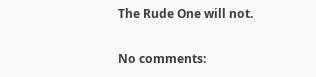The Rude One will not.

No comments: